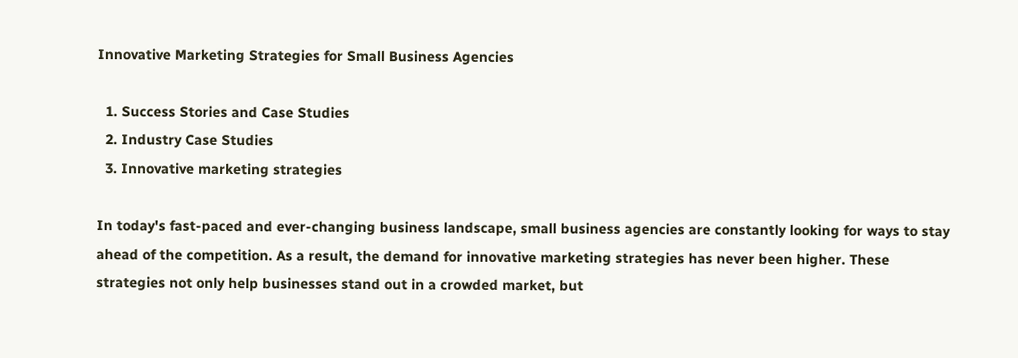Innovative Marketing Strategies for Small Business Agencies

  1. Success Stories and Case Studies
  2. Industry Case Studies
  3. Innovative marketing strategies

In today's fast-paced and ever-changing business landscape, small business agencies are constantly looking for ways to stay ahead of the competition. As a result, the demand for innovative marketing strategies has never been higher. These strategies not only help businesses stand out in a crowded market, but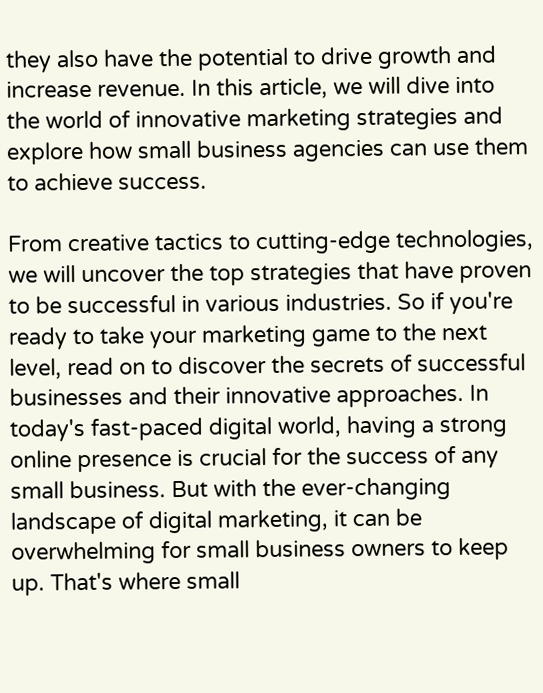they also have the potential to drive growth and increase revenue. In this article, we will dive into the world of innovative marketing strategies and explore how small business agencies can use them to achieve success.

From creative tactics to cutting-edge technologies, we will uncover the top strategies that have proven to be successful in various industries. So if you're ready to take your marketing game to the next level, read on to discover the secrets of successful businesses and their innovative approaches. In today's fast-paced digital world, having a strong online presence is crucial for the success of any small business. But with the ever-changing landscape of digital marketing, it can be overwhelming for small business owners to keep up. That's where small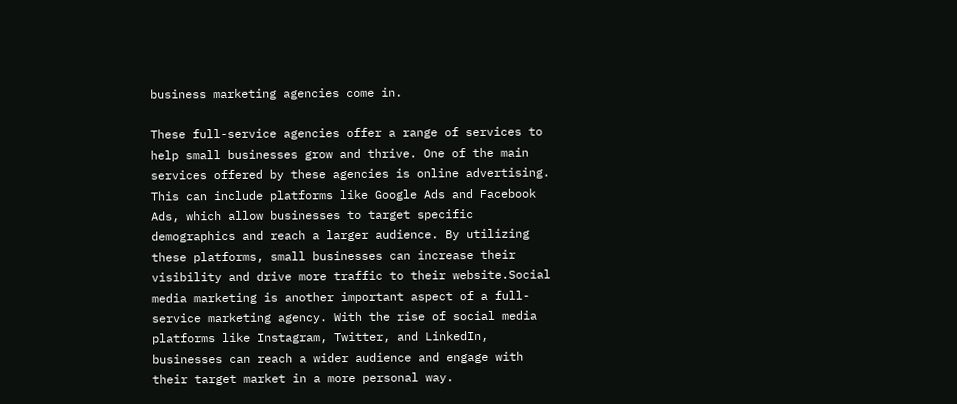business marketing agencies come in.

These full-service agencies offer a range of services to help small businesses grow and thrive. One of the main services offered by these agencies is online advertising. This can include platforms like Google Ads and Facebook Ads, which allow businesses to target specific demographics and reach a larger audience. By utilizing these platforms, small businesses can increase their visibility and drive more traffic to their website.Social media marketing is another important aspect of a full-service marketing agency. With the rise of social media platforms like Instagram, Twitter, and LinkedIn, businesses can reach a wider audience and engage with their target market in a more personal way.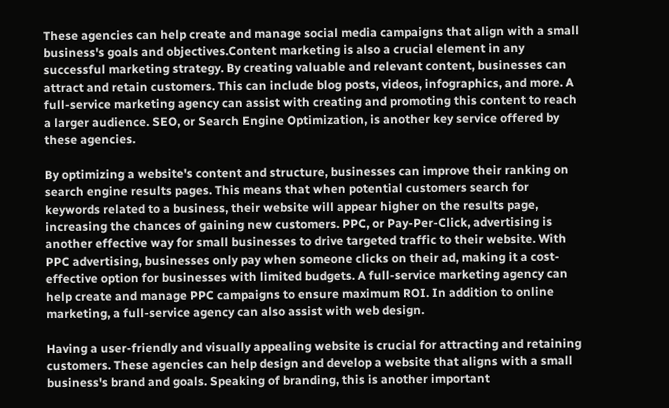These agencies can help create and manage social media campaigns that align with a small business's goals and objectives.Content marketing is also a crucial element in any successful marketing strategy. By creating valuable and relevant content, businesses can attract and retain customers. This can include blog posts, videos, infographics, and more. A full-service marketing agency can assist with creating and promoting this content to reach a larger audience. SEO, or Search Engine Optimization, is another key service offered by these agencies.

By optimizing a website's content and structure, businesses can improve their ranking on search engine results pages. This means that when potential customers search for keywords related to a business, their website will appear higher on the results page, increasing the chances of gaining new customers. PPC, or Pay-Per-Click, advertising is another effective way for small businesses to drive targeted traffic to their website. With PPC advertising, businesses only pay when someone clicks on their ad, making it a cost-effective option for businesses with limited budgets. A full-service marketing agency can help create and manage PPC campaigns to ensure maximum ROI. In addition to online marketing, a full-service agency can also assist with web design.

Having a user-friendly and visually appealing website is crucial for attracting and retaining customers. These agencies can help design and develop a website that aligns with a small business's brand and goals. Speaking of branding, this is another important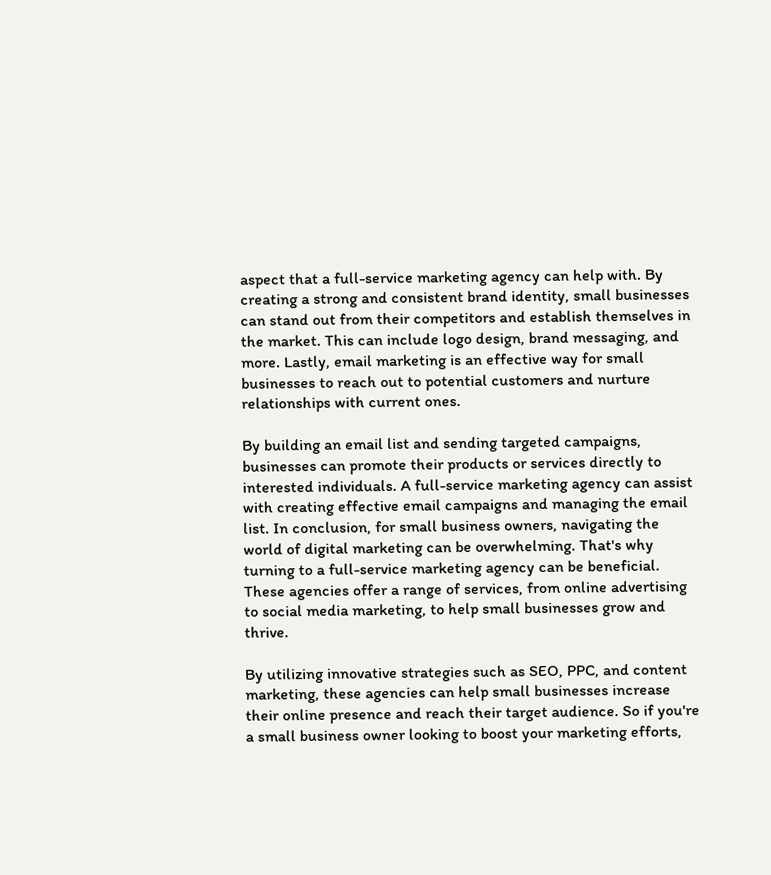aspect that a full-service marketing agency can help with. By creating a strong and consistent brand identity, small businesses can stand out from their competitors and establish themselves in the market. This can include logo design, brand messaging, and more. Lastly, email marketing is an effective way for small businesses to reach out to potential customers and nurture relationships with current ones.

By building an email list and sending targeted campaigns, businesses can promote their products or services directly to interested individuals. A full-service marketing agency can assist with creating effective email campaigns and managing the email list. In conclusion, for small business owners, navigating the world of digital marketing can be overwhelming. That's why turning to a full-service marketing agency can be beneficial. These agencies offer a range of services, from online advertising to social media marketing, to help small businesses grow and thrive.

By utilizing innovative strategies such as SEO, PPC, and content marketing, these agencies can help small businesses increase their online presence and reach their target audience. So if you're a small business owner looking to boost your marketing efforts,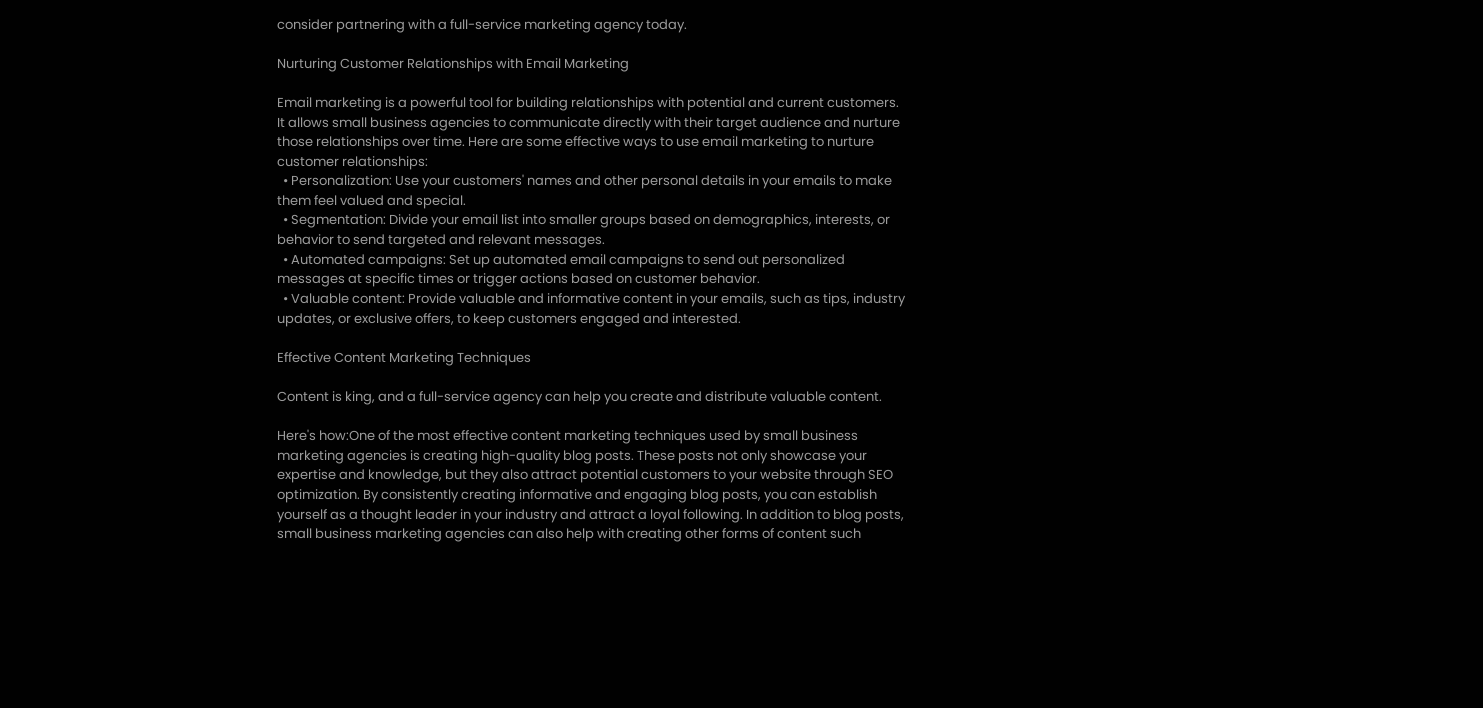consider partnering with a full-service marketing agency today.

Nurturing Customer Relationships with Email Marketing

Email marketing is a powerful tool for building relationships with potential and current customers. It allows small business agencies to communicate directly with their target audience and nurture those relationships over time. Here are some effective ways to use email marketing to nurture customer relationships:
  • Personalization: Use your customers' names and other personal details in your emails to make them feel valued and special.
  • Segmentation: Divide your email list into smaller groups based on demographics, interests, or behavior to send targeted and relevant messages.
  • Automated campaigns: Set up automated email campaigns to send out personalized messages at specific times or trigger actions based on customer behavior.
  • Valuable content: Provide valuable and informative content in your emails, such as tips, industry updates, or exclusive offers, to keep customers engaged and interested.

Effective Content Marketing Techniques

Content is king, and a full-service agency can help you create and distribute valuable content.

Here's how:One of the most effective content marketing techniques used by small business marketing agencies is creating high-quality blog posts. These posts not only showcase your expertise and knowledge, but they also attract potential customers to your website through SEO optimization. By consistently creating informative and engaging blog posts, you can establish yourself as a thought leader in your industry and attract a loyal following. In addition to blog posts, small business marketing agencies can also help with creating other forms of content such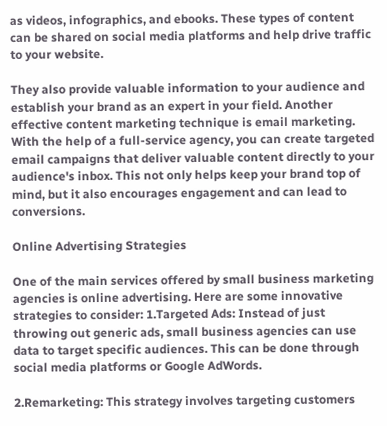as videos, infographics, and ebooks. These types of content can be shared on social media platforms and help drive traffic to your website.

They also provide valuable information to your audience and establish your brand as an expert in your field. Another effective content marketing technique is email marketing. With the help of a full-service agency, you can create targeted email campaigns that deliver valuable content directly to your audience's inbox. This not only helps keep your brand top of mind, but it also encourages engagement and can lead to conversions.

Online Advertising Strategies

One of the main services offered by small business marketing agencies is online advertising. Here are some innovative strategies to consider: 1.Targeted Ads: Instead of just throwing out generic ads, small business agencies can use data to target specific audiences. This can be done through social media platforms or Google AdWords.

2.Remarketing: This strategy involves targeting customers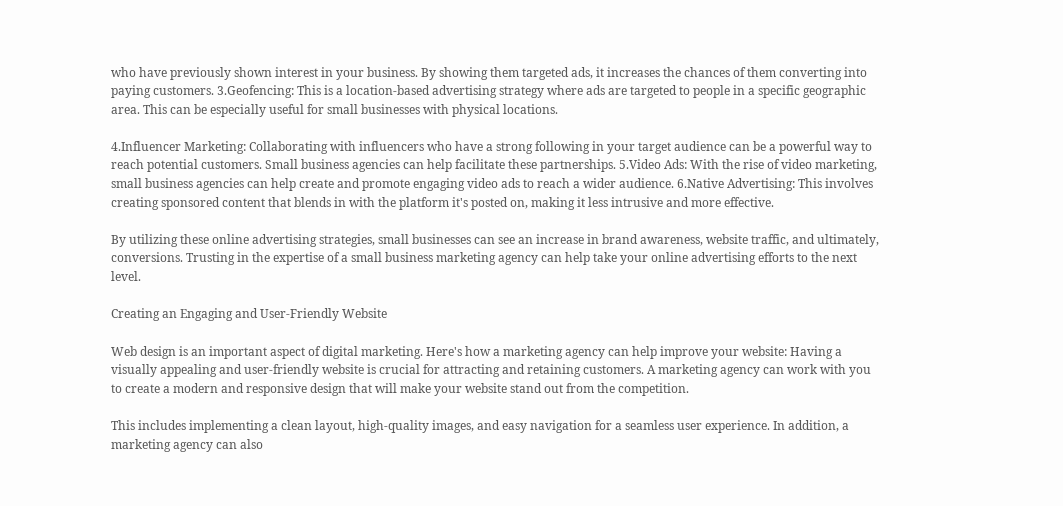who have previously shown interest in your business. By showing them targeted ads, it increases the chances of them converting into paying customers. 3.Geofencing: This is a location-based advertising strategy where ads are targeted to people in a specific geographic area. This can be especially useful for small businesses with physical locations.

4.Influencer Marketing: Collaborating with influencers who have a strong following in your target audience can be a powerful way to reach potential customers. Small business agencies can help facilitate these partnerships. 5.Video Ads: With the rise of video marketing, small business agencies can help create and promote engaging video ads to reach a wider audience. 6.Native Advertising: This involves creating sponsored content that blends in with the platform it's posted on, making it less intrusive and more effective.

By utilizing these online advertising strategies, small businesses can see an increase in brand awareness, website traffic, and ultimately, conversions. Trusting in the expertise of a small business marketing agency can help take your online advertising efforts to the next level.

Creating an Engaging and User-Friendly Website

Web design is an important aspect of digital marketing. Here's how a marketing agency can help improve your website: Having a visually appealing and user-friendly website is crucial for attracting and retaining customers. A marketing agency can work with you to create a modern and responsive design that will make your website stand out from the competition.

This includes implementing a clean layout, high-quality images, and easy navigation for a seamless user experience. In addition, a marketing agency can also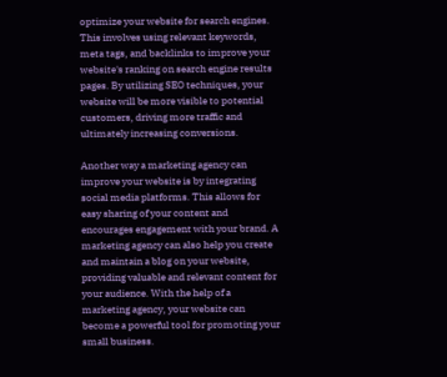optimize your website for search engines. This involves using relevant keywords, meta tags, and backlinks to improve your website's ranking on search engine results pages. By utilizing SEO techniques, your website will be more visible to potential customers, driving more traffic and ultimately increasing conversions.

Another way a marketing agency can improve your website is by integrating social media platforms. This allows for easy sharing of your content and encourages engagement with your brand. A marketing agency can also help you create and maintain a blog on your website, providing valuable and relevant content for your audience. With the help of a marketing agency, your website can become a powerful tool for promoting your small business.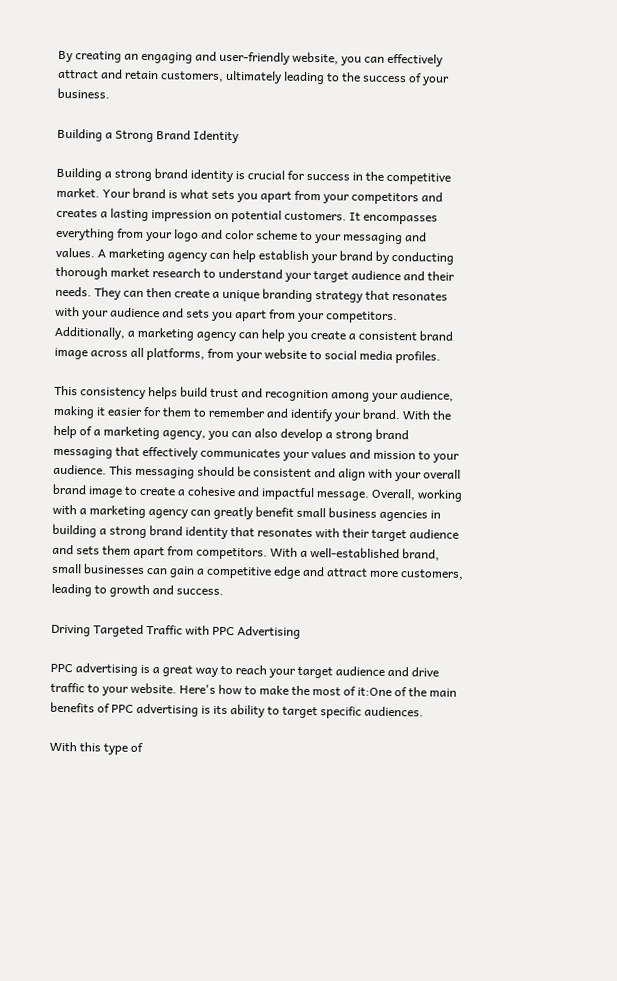By creating an engaging and user-friendly website, you can effectively attract and retain customers, ultimately leading to the success of your business.

Building a Strong Brand Identity

Building a strong brand identity is crucial for success in the competitive market. Your brand is what sets you apart from your competitors and creates a lasting impression on potential customers. It encompasses everything from your logo and color scheme to your messaging and values. A marketing agency can help establish your brand by conducting thorough market research to understand your target audience and their needs. They can then create a unique branding strategy that resonates with your audience and sets you apart from your competitors. Additionally, a marketing agency can help you create a consistent brand image across all platforms, from your website to social media profiles.

This consistency helps build trust and recognition among your audience, making it easier for them to remember and identify your brand. With the help of a marketing agency, you can also develop a strong brand messaging that effectively communicates your values and mission to your audience. This messaging should be consistent and align with your overall brand image to create a cohesive and impactful message. Overall, working with a marketing agency can greatly benefit small business agencies in building a strong brand identity that resonates with their target audience and sets them apart from competitors. With a well-established brand, small businesses can gain a competitive edge and attract more customers, leading to growth and success.

Driving Targeted Traffic with PPC Advertising

PPC advertising is a great way to reach your target audience and drive traffic to your website. Here's how to make the most of it:One of the main benefits of PPC advertising is its ability to target specific audiences.

With this type of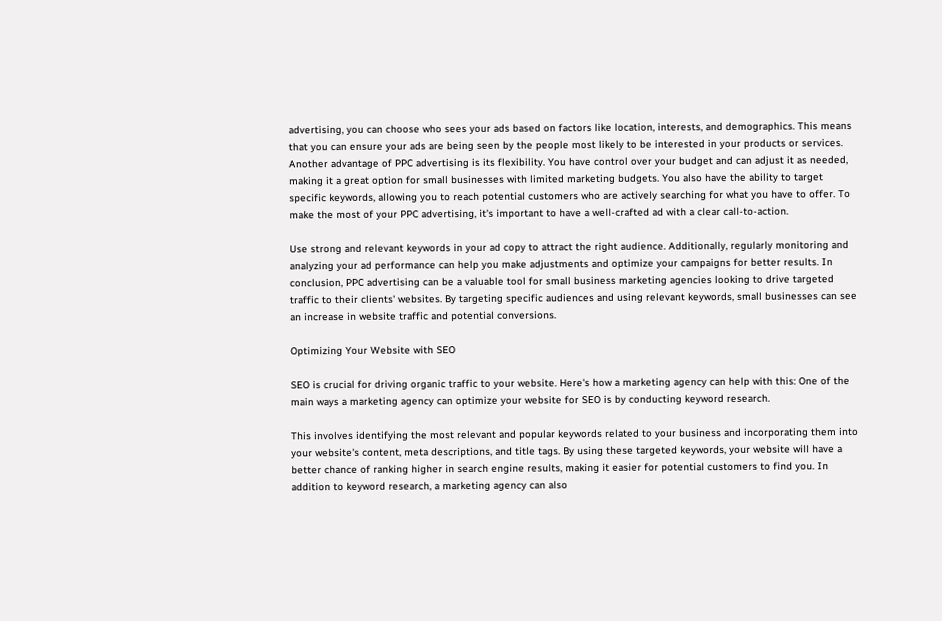advertising, you can choose who sees your ads based on factors like location, interests, and demographics. This means that you can ensure your ads are being seen by the people most likely to be interested in your products or services. Another advantage of PPC advertising is its flexibility. You have control over your budget and can adjust it as needed, making it a great option for small businesses with limited marketing budgets. You also have the ability to target specific keywords, allowing you to reach potential customers who are actively searching for what you have to offer. To make the most of your PPC advertising, it's important to have a well-crafted ad with a clear call-to-action.

Use strong and relevant keywords in your ad copy to attract the right audience. Additionally, regularly monitoring and analyzing your ad performance can help you make adjustments and optimize your campaigns for better results. In conclusion, PPC advertising can be a valuable tool for small business marketing agencies looking to drive targeted traffic to their clients' websites. By targeting specific audiences and using relevant keywords, small businesses can see an increase in website traffic and potential conversions.

Optimizing Your Website with SEO

SEO is crucial for driving organic traffic to your website. Here's how a marketing agency can help with this: One of the main ways a marketing agency can optimize your website for SEO is by conducting keyword research.

This involves identifying the most relevant and popular keywords related to your business and incorporating them into your website's content, meta descriptions, and title tags. By using these targeted keywords, your website will have a better chance of ranking higher in search engine results, making it easier for potential customers to find you. In addition to keyword research, a marketing agency can also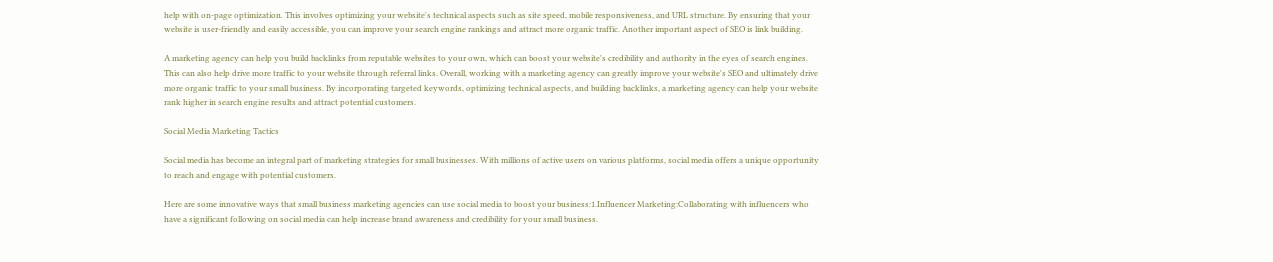help with on-page optimization. This involves optimizing your website's technical aspects such as site speed, mobile responsiveness, and URL structure. By ensuring that your website is user-friendly and easily accessible, you can improve your search engine rankings and attract more organic traffic. Another important aspect of SEO is link building.

A marketing agency can help you build backlinks from reputable websites to your own, which can boost your website's credibility and authority in the eyes of search engines. This can also help drive more traffic to your website through referral links. Overall, working with a marketing agency can greatly improve your website's SEO and ultimately drive more organic traffic to your small business. By incorporating targeted keywords, optimizing technical aspects, and building backlinks, a marketing agency can help your website rank higher in search engine results and attract potential customers.

Social Media Marketing Tactics

Social media has become an integral part of marketing strategies for small businesses. With millions of active users on various platforms, social media offers a unique opportunity to reach and engage with potential customers.

Here are some innovative ways that small business marketing agencies can use social media to boost your business:1.Influencer Marketing:Collaborating with influencers who have a significant following on social media can help increase brand awareness and credibility for your small business.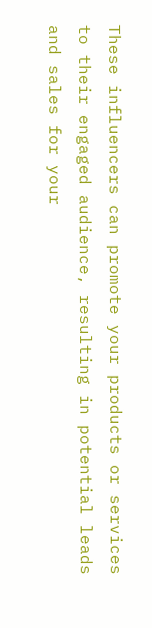These influencers can promote your products or services to their engaged audience, resulting in potential leads and sales for your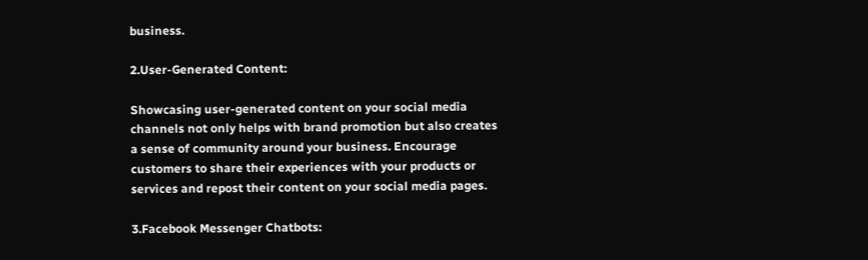business.

2.User-Generated Content:

Showcasing user-generated content on your social media channels not only helps with brand promotion but also creates a sense of community around your business. Encourage customers to share their experiences with your products or services and repost their content on your social media pages.

3.Facebook Messenger Chatbots: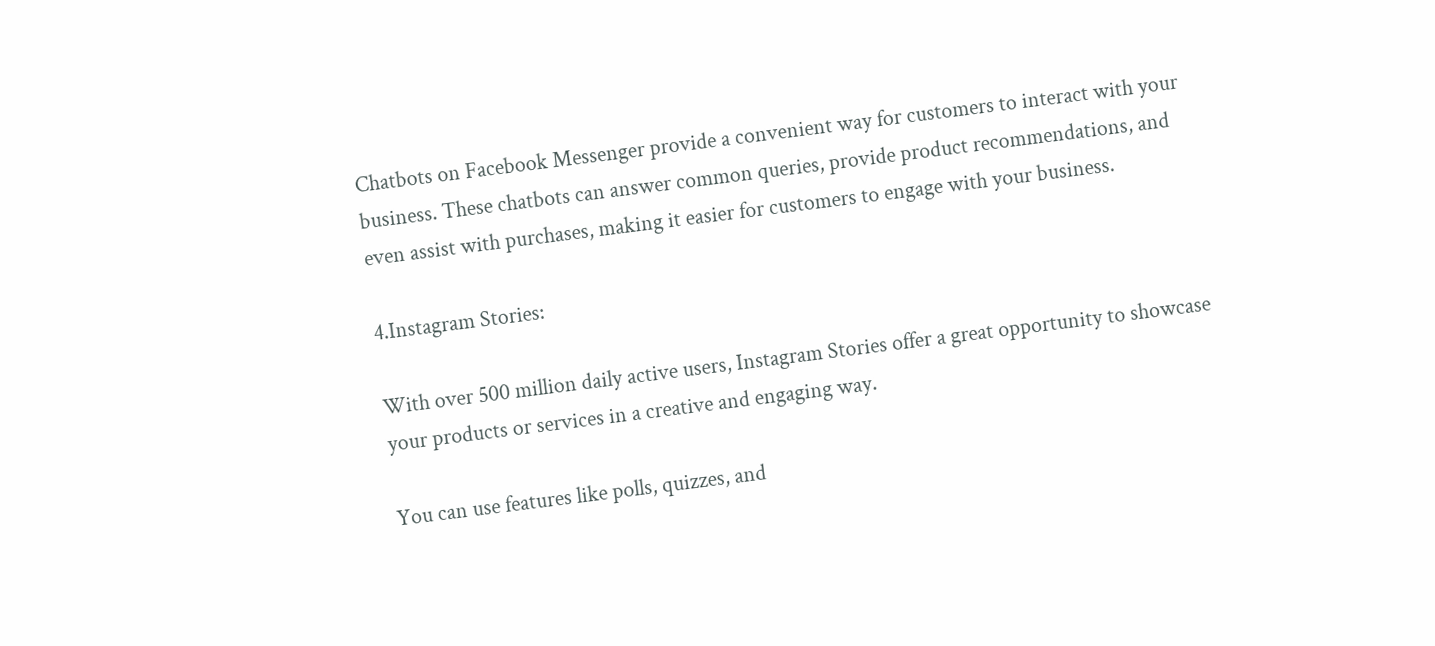Chatbots on Facebook Messenger provide a convenient way for customers to interact with your business. These chatbots can answer common queries, provide product recommendations, and even assist with purchases, making it easier for customers to engage with your business.

4.Instagram Stories:

With over 500 million daily active users, Instagram Stories offer a great opportunity to showcase your products or services in a creative and engaging way.

You can use features like polls, quizzes, and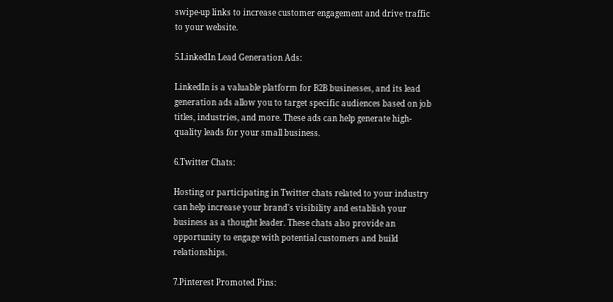swipe-up links to increase customer engagement and drive traffic to your website.

5.LinkedIn Lead Generation Ads:

LinkedIn is a valuable platform for B2B businesses, and its lead generation ads allow you to target specific audiences based on job titles, industries, and more. These ads can help generate high-quality leads for your small business.

6.Twitter Chats:

Hosting or participating in Twitter chats related to your industry can help increase your brand's visibility and establish your business as a thought leader. These chats also provide an opportunity to engage with potential customers and build relationships.

7.Pinterest Promoted Pins: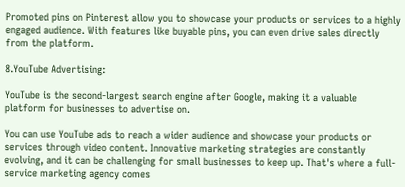Promoted pins on Pinterest allow you to showcase your products or services to a highly engaged audience. With features like buyable pins, you can even drive sales directly from the platform.

8.YouTube Advertising:

YouTube is the second-largest search engine after Google, making it a valuable platform for businesses to advertise on.

You can use YouTube ads to reach a wider audience and showcase your products or services through video content. Innovative marketing strategies are constantly evolving, and it can be challenging for small businesses to keep up. That's where a full-service marketing agency comes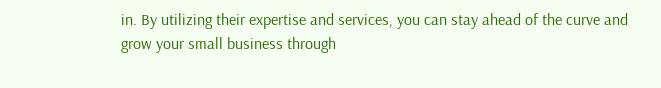in. By utilizing their expertise and services, you can stay ahead of the curve and grow your small business through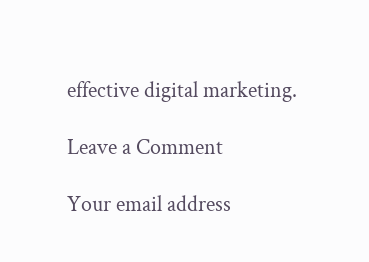effective digital marketing.

Leave a Comment

Your email address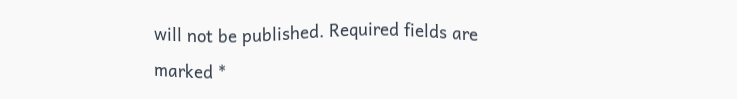will not be published. Required fields are marked *